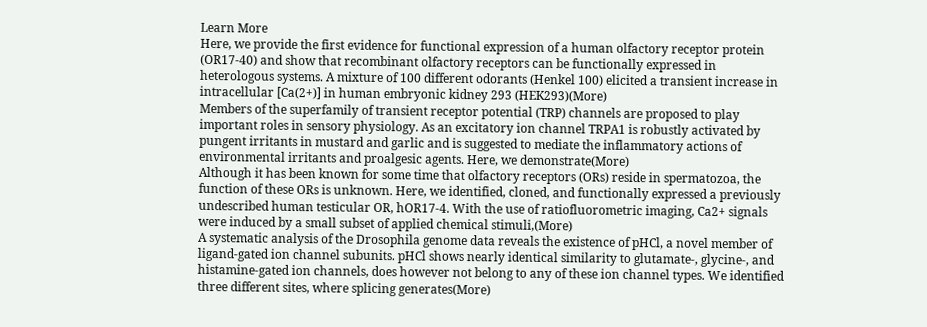Learn More
Here, we provide the first evidence for functional expression of a human olfactory receptor protein (OR17-40) and show that recombinant olfactory receptors can be functionally expressed in heterologous systems. A mixture of 100 different odorants (Henkel 100) elicited a transient increase in intracellular [Ca(2+)] in human embryonic kidney 293 (HEK293)(More)
Members of the superfamily of transient receptor potential (TRP) channels are proposed to play important roles in sensory physiology. As an excitatory ion channel TRPA1 is robustly activated by pungent irritants in mustard and garlic and is suggested to mediate the inflammatory actions of environmental irritants and proalgesic agents. Here, we demonstrate(More)
Although it has been known for some time that olfactory receptors (ORs) reside in spermatozoa, the function of these ORs is unknown. Here, we identified, cloned, and functionally expressed a previously undescribed human testicular OR, hOR17-4. With the use of ratiofluorometric imaging, Ca2+ signals were induced by a small subset of applied chemical stimuli,(More)
A systematic analysis of the Drosophila genome data reveals the existence of pHCl, a novel member of ligand-gated ion channel subunits. pHCl shows nearly identical similarity to glutamate-, glycine-, and histamine-gated ion channels, does however not belong to any of these ion channel types. We identified three different sites, where splicing generates(More)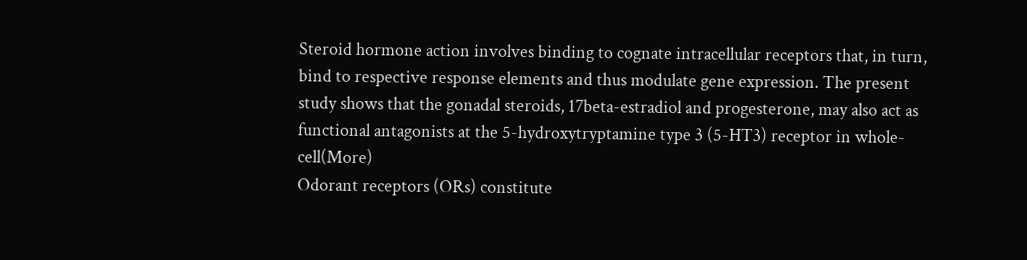Steroid hormone action involves binding to cognate intracellular receptors that, in turn, bind to respective response elements and thus modulate gene expression. The present study shows that the gonadal steroids, 17beta-estradiol and progesterone, may also act as functional antagonists at the 5-hydroxytryptamine type 3 (5-HT3) receptor in whole-cell(More)
Odorant receptors (ORs) constitute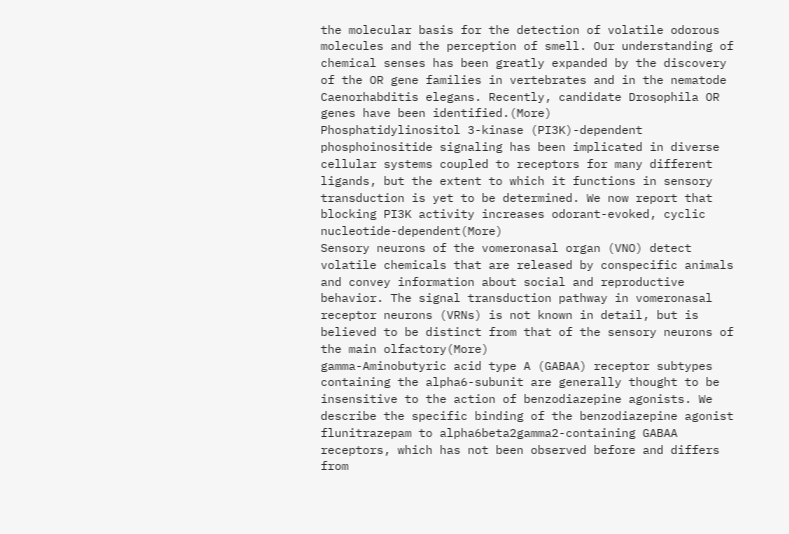the molecular basis for the detection of volatile odorous molecules and the perception of smell. Our understanding of chemical senses has been greatly expanded by the discovery of the OR gene families in vertebrates and in the nematode Caenorhabditis elegans. Recently, candidate Drosophila OR genes have been identified.(More)
Phosphatidylinositol 3-kinase (PI3K)-dependent phosphoinositide signaling has been implicated in diverse cellular systems coupled to receptors for many different ligands, but the extent to which it functions in sensory transduction is yet to be determined. We now report that blocking PI3K activity increases odorant-evoked, cyclic nucleotide-dependent(More)
Sensory neurons of the vomeronasal organ (VNO) detect volatile chemicals that are released by conspecific animals and convey information about social and reproductive behavior. The signal transduction pathway in vomeronasal receptor neurons (VRNs) is not known in detail, but is believed to be distinct from that of the sensory neurons of the main olfactory(More)
gamma-Aminobutyric acid type A (GABAA) receptor subtypes containing the alpha6-subunit are generally thought to be insensitive to the action of benzodiazepine agonists. We describe the specific binding of the benzodiazepine agonist flunitrazepam to alpha6beta2gamma2-containing GABAA receptors, which has not been observed before and differs from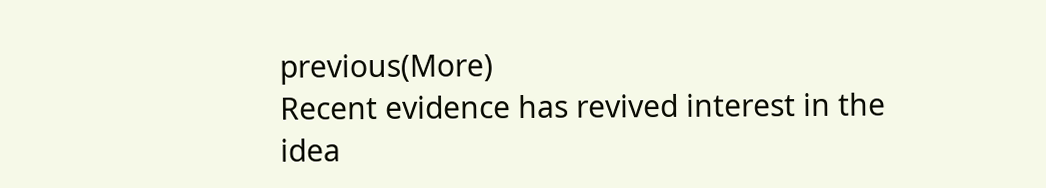previous(More)
Recent evidence has revived interest in the idea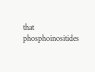that phosphoinositides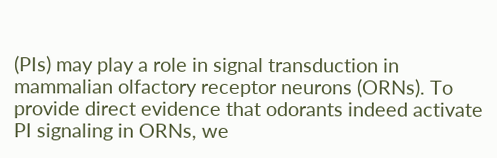(PIs) may play a role in signal transduction in mammalian olfactory receptor neurons (ORNs). To provide direct evidence that odorants indeed activate PI signaling in ORNs, we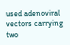used adenoviral vectors carrying two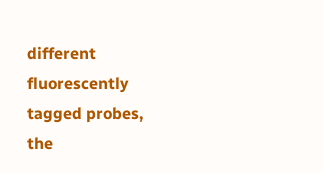different fluorescently tagged probes, the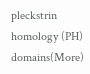pleckstrin homology (PH) domains(More)